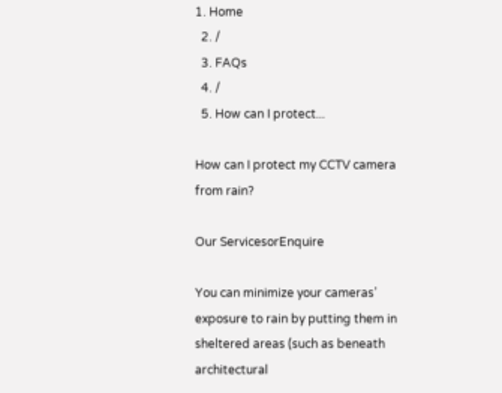1. Home
  2. /
  3. FAQs
  4. /
  5. How can I protect...

How can I protect my CCTV camera from rain?

Our ServicesorEnquire

You can minimize your cameras’ exposure to rain by putting them in sheltered areas (such as beneath architectural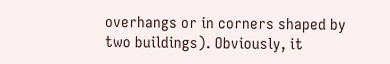overhangs or in corners shaped by two buildings). Obviously, it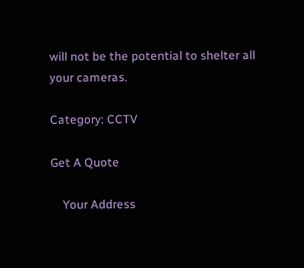will not be the potential to shelter all your cameras.

Category: CCTV

Get A Quote

    Your Address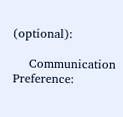(optional):

    Communication Preference: